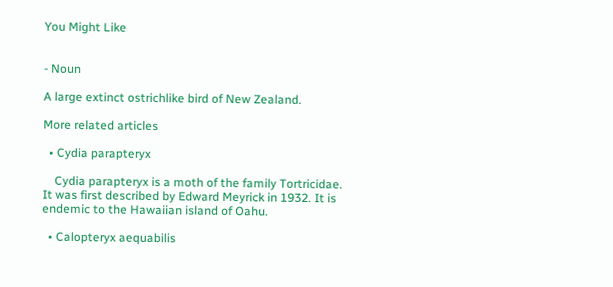You Might Like


- Noun

A large extinct ostrichlike bird of New Zealand.

More related articles

  • Cydia parapteryx

    Cydia parapteryx is a moth of the family Tortricidae. It was first described by Edward Meyrick in 1932. It is endemic to the Hawaiian island of Oahu.

  • Calopteryx aequabilis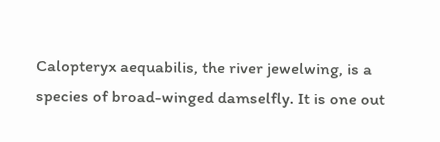Calopteryx aequabilis, the river jewelwing, is a species of broad-winged damselfly. It is one out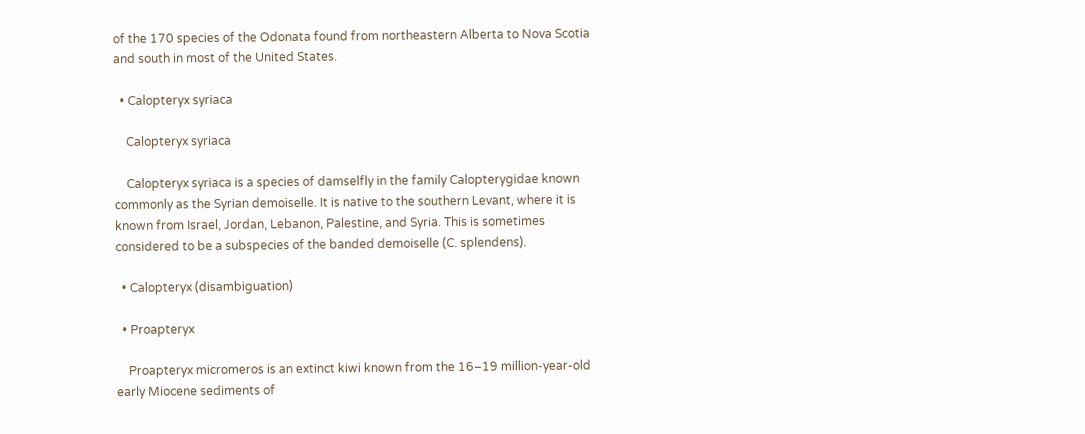of the 170 species of the Odonata found from northeastern Alberta to Nova Scotia and south in most of the United States.

  • Calopteryx syriaca

    Calopteryx syriaca

    Calopteryx syriaca is a species of damselfly in the family Calopterygidae known commonly as the Syrian demoiselle. It is native to the southern Levant, where it is known from Israel, Jordan, Lebanon, Palestine, and Syria. This is sometimes considered to be a subspecies of the banded demoiselle (C. splendens).

  • Calopteryx (disambiguation)

  • Proapteryx

    Proapteryx micromeros is an extinct kiwi known from the 16–19 million-year-old early Miocene sediments of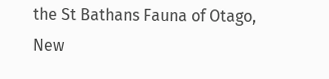the St Bathans Fauna of Otago, New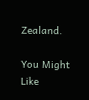Zealand.

You Might Like